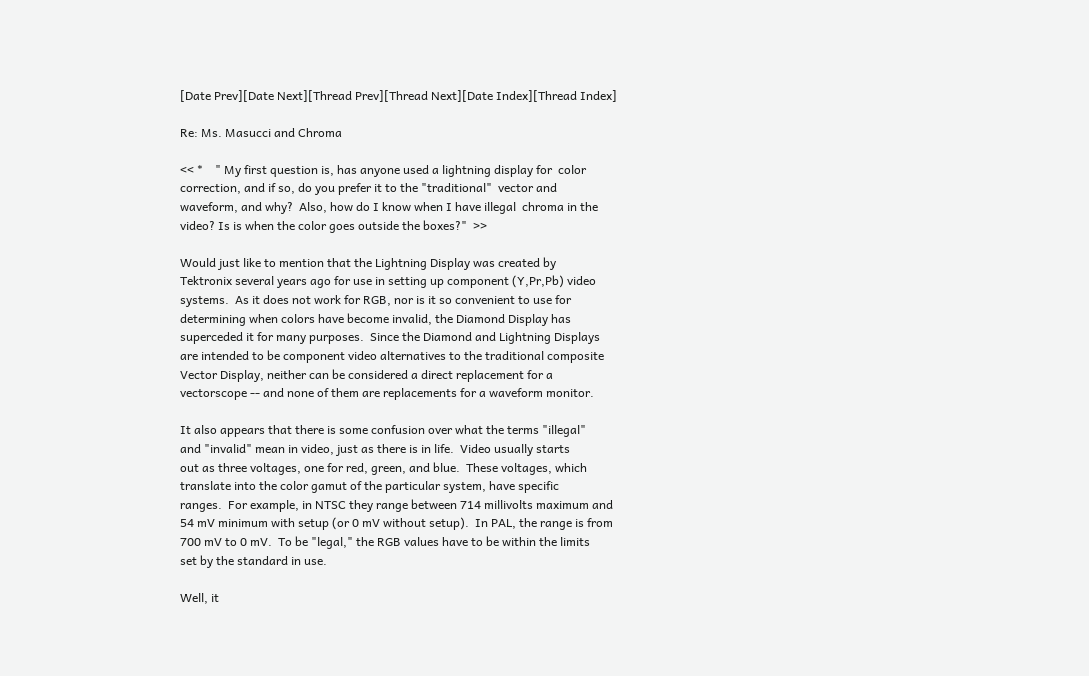[Date Prev][Date Next][Thread Prev][Thread Next][Date Index][Thread Index]

Re: Ms. Masucci and Chroma

<< *    " My first question is, has anyone used a lightning display for  color
correction, and if so, do you prefer it to the "traditional"  vector and
waveform, and why?  Also, how do I know when I have illegal  chroma in the
video? Is is when the color goes outside the boxes?"  >>

Would just like to mention that the Lightning Display was created by
Tektronix several years ago for use in setting up component (Y,Pr,Pb) video
systems.  As it does not work for RGB, nor is it so convenient to use for
determining when colors have become invalid, the Diamond Display has
superceded it for many purposes.  Since the Diamond and Lightning Displays
are intended to be component video alternatives to the traditional composite
Vector Display, neither can be considered a direct replacement for a
vectorscope -- and none of them are replacements for a waveform monitor.

It also appears that there is some confusion over what the terms "illegal"
and "invalid" mean in video, just as there is in life.  Video usually starts
out as three voltages, one for red, green, and blue.  These voltages, which
translate into the color gamut of the particular system, have specific
ranges.  For example, in NTSC they range between 714 millivolts maximum and
54 mV minimum with setup (or 0 mV without setup).  In PAL, the range is from
700 mV to 0 mV.  To be "legal," the RGB values have to be within the limits
set by the standard in use.

Well, it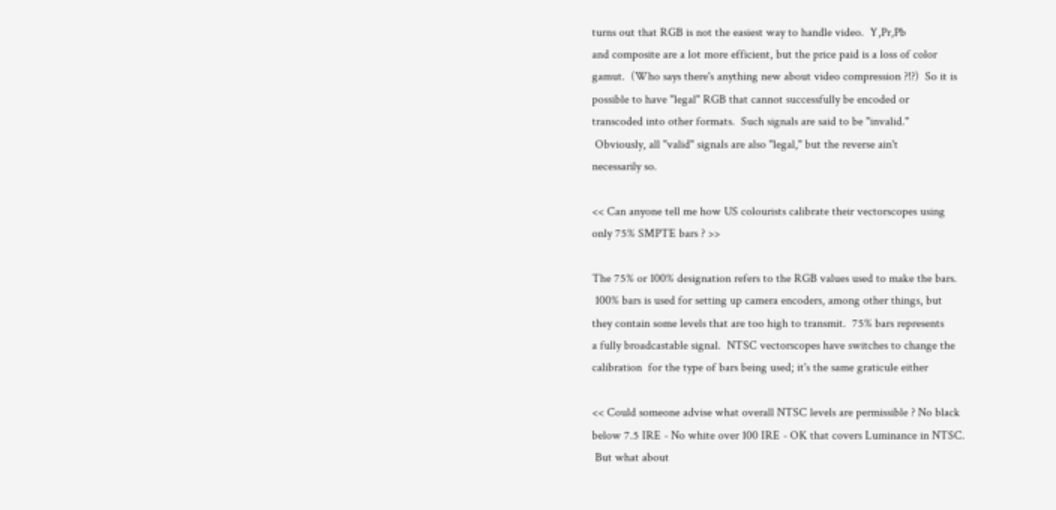turns out that RGB is not the easiest way to handle video.  Y,Pr,Pb
and composite are a lot more efficient, but the price paid is a loss of color
gamut.  (Who says there's anything new about video compression ?!?)  So it is
possible to have "legal" RGB that cannot successfully be encoded or
transcoded into other formats.  Such signals are said to be "invalid."
 Obviously, all "valid" signals are also "legal," but the reverse ain't
necessarily so.

<< Can anyone tell me how US colourists calibrate their vectorscopes using
only 75% SMPTE bars ? >>

The 75% or 100% designation refers to the RGB values used to make the bars.
 100% bars is used for setting up camera encoders, among other things, but
they contain some levels that are too high to transmit.  75% bars represents
a fully broadcastable signal.  NTSC vectorscopes have switches to change the
calibration  for the type of bars being used; it's the same graticule either

<< Could someone advise what overall NTSC levels are permissible ? No black
below 7.5 IRE - No white over 100 IRE - OK that covers Luminance in NTSC.
 But what about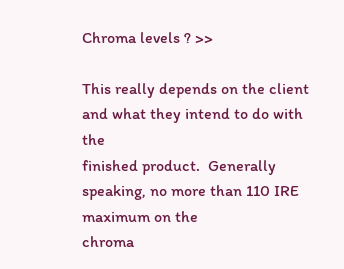Chroma levels ? >>

This really depends on the client and what they intend to do with the
finished product.  Generally speaking, no more than 110 IRE maximum on the
chroma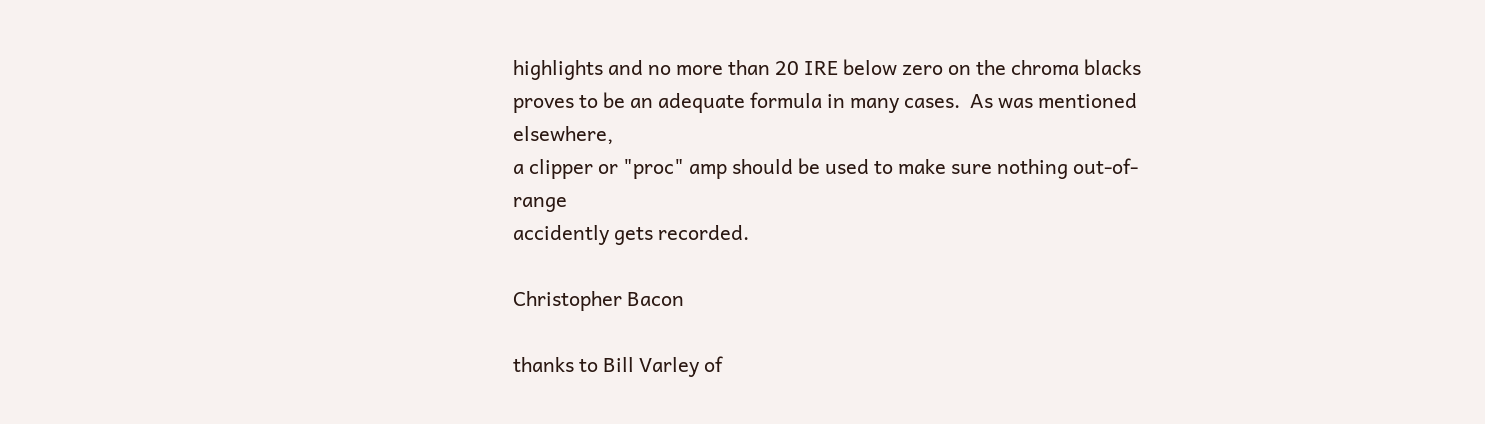highlights and no more than 20 IRE below zero on the chroma blacks
proves to be an adequate formula in many cases.  As was mentioned elsewhere,
a clipper or "proc" amp should be used to make sure nothing out-of-range
accidently gets recorded.

Christopher Bacon

thanks to Bill Varley of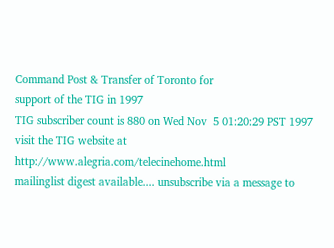Command Post & Transfer of Toronto for
support of the TIG in 1997
TIG subscriber count is 880 on Wed Nov  5 01:20:29 PST 1997
visit the TIG website at  http://www.alegria.com/telecinehome.html
mailinglist digest available.... unsubscribe via a message to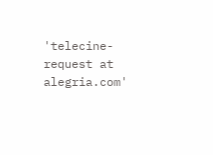'telecine-request at alegria.com'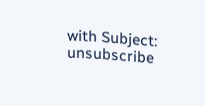with Subject: unsubscribe